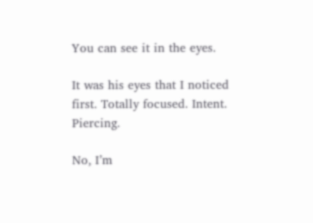You can see it in the eyes.

It was his eyes that I noticed first. Totally focused. Intent. Piercing.

No, I’m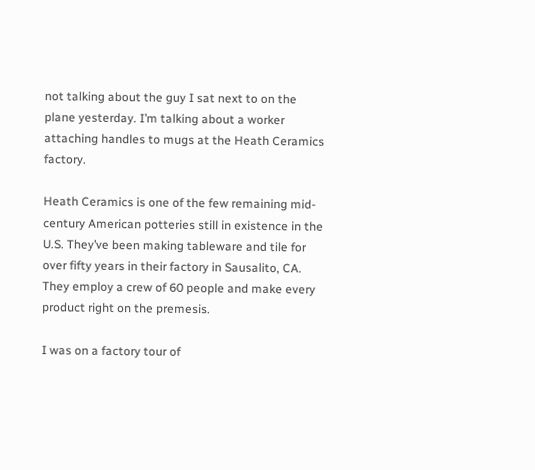not talking about the guy I sat next to on the plane yesterday. I’m talking about a worker attaching handles to mugs at the Heath Ceramics factory.

Heath Ceramics is one of the few remaining mid-century American potteries still in existence in the U.S. They’ve been making tableware and tile for over fifty years in their factory in Sausalito, CA. They employ a crew of 60 people and make every product right on the premesis.

I was on a factory tour of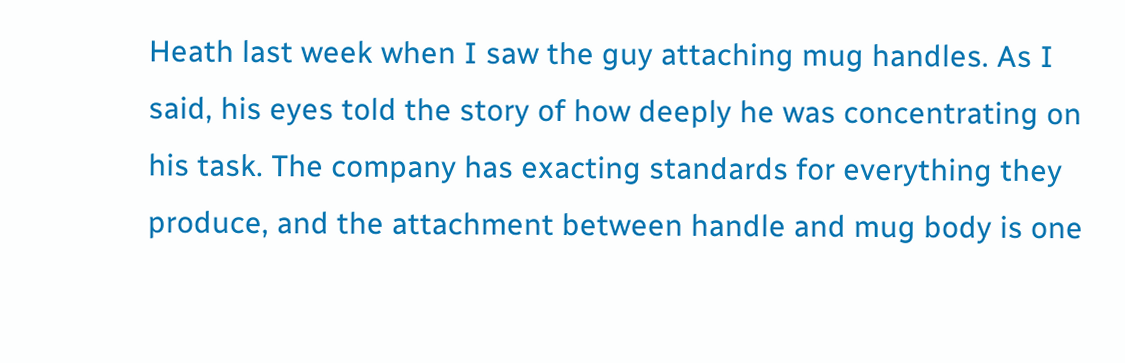Heath last week when I saw the guy attaching mug handles. As I said, his eyes told the story of how deeply he was concentrating on his task. The company has exacting standards for everything they produce, and the attachment between handle and mug body is one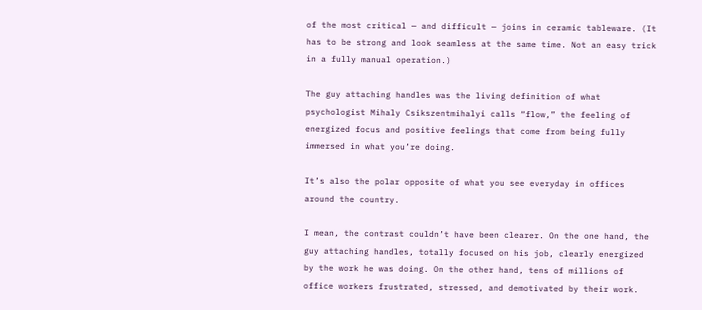of the most critical — and difficult — joins in ceramic tableware. (It has to be strong and look seamless at the same time. Not an easy trick in a fully manual operation.)

The guy attaching handles was the living definition of what psychologist Mihaly Csikszentmihalyi calls “flow,” the feeling of energized focus and positive feelings that come from being fully immersed in what you’re doing.

It’s also the polar opposite of what you see everyday in offices around the country.

I mean, the contrast couldn’t have been clearer. On the one hand, the guy attaching handles, totally focused on his job, clearly energized by the work he was doing. On the other hand, tens of millions of office workers frustrated, stressed, and demotivated by their work.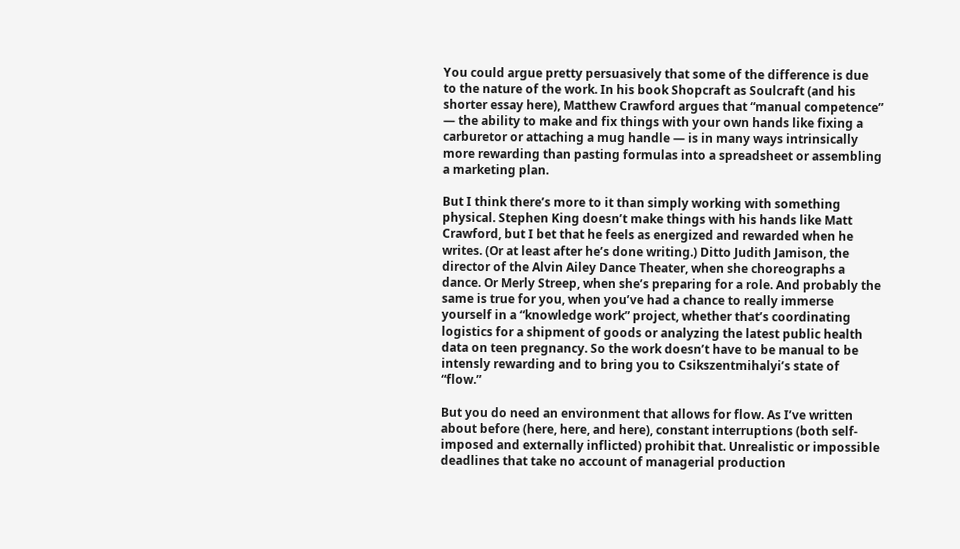You could argue pretty persuasively that some of the difference is due to the nature of the work. In his book Shopcraft as Soulcraft (and his shorter essay here), Matthew Crawford argues that “manual competence” — the ability to make and fix things with your own hands like fixing a carburetor or attaching a mug handle — is in many ways intrinsically more rewarding than pasting formulas into a spreadsheet or assembling a marketing plan.

But I think there’s more to it than simply working with something physical. Stephen King doesn’t make things with his hands like Matt Crawford, but I bet that he feels as energized and rewarded when he writes. (Or at least after he’s done writing.) Ditto Judith Jamison, the director of the Alvin Ailey Dance Theater, when she choreographs a dance. Or Merly Streep, when she’s preparing for a role. And probably the same is true for you, when you’ve had a chance to really immerse yourself in a “knowledge work” project, whether that’s coordinating logistics for a shipment of goods or analyzing the latest public health data on teen pregnancy. So the work doesn’t have to be manual to be intensly rewarding and to bring you to Csikszentmihalyi’s state of “flow.”

But you do need an environment that allows for flow. As I’ve written about before (here, here, and here), constant interruptions (both self-imposed and externally inflicted) prohibit that. Unrealistic or impossible deadlines that take no account of managerial production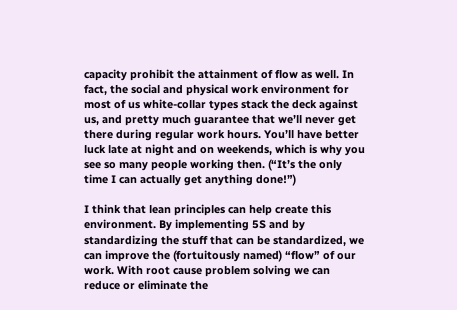capacity prohibit the attainment of flow as well. In fact, the social and physical work environment for most of us white-collar types stack the deck against us, and pretty much guarantee that we’ll never get there during regular work hours. You’ll have better luck late at night and on weekends, which is why you see so many people working then. (“It’s the only time I can actually get anything done!”)

I think that lean principles can help create this environment. By implementing 5S and by standardizing the stuff that can be standardized, we can improve the (fortuitously named) “flow” of our work. With root cause problem solving we can reduce or eliminate the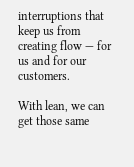interruptions that keep us from creating flow — for us and for our customers.

With lean, we can get those same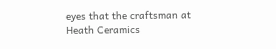eyes that the craftsman at Heath Ceramics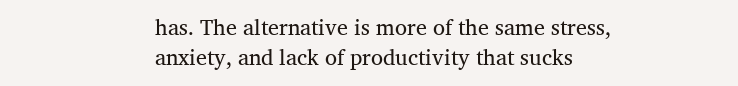has. The alternative is more of the same stress, anxiety, and lack of productivity that sucks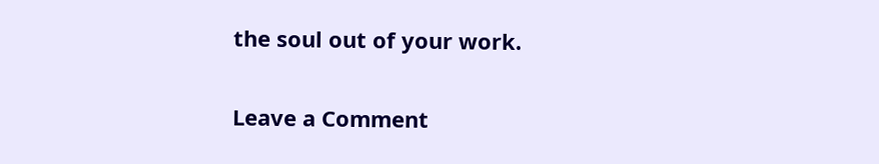the soul out of your work.

Leave a Comment